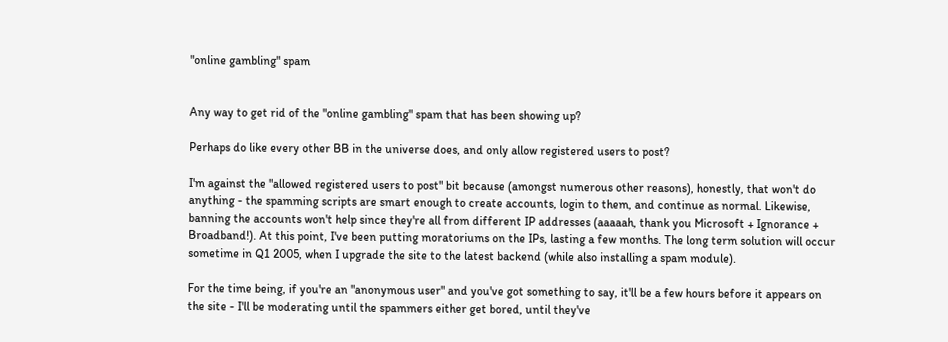"online gambling" spam


Any way to get rid of the "online gambling" spam that has been showing up?

Perhaps do like every other BB in the universe does, and only allow registered users to post?

I'm against the "allowed registered users to post" bit because (amongst numerous other reasons), honestly, that won't do anything - the spamming scripts are smart enough to create accounts, login to them, and continue as normal. Likewise, banning the accounts won't help since they're all from different IP addresses (aaaaah, thank you Microsoft + Ignorance + Broadband!). At this point, I've been putting moratoriums on the IPs, lasting a few months. The long term solution will occur sometime in Q1 2005, when I upgrade the site to the latest backend (while also installing a spam module).

For the time being, if you're an "anonymous user" and you've got something to say, it'll be a few hours before it appears on the site - I'll be moderating until the spammers either get bored, until they've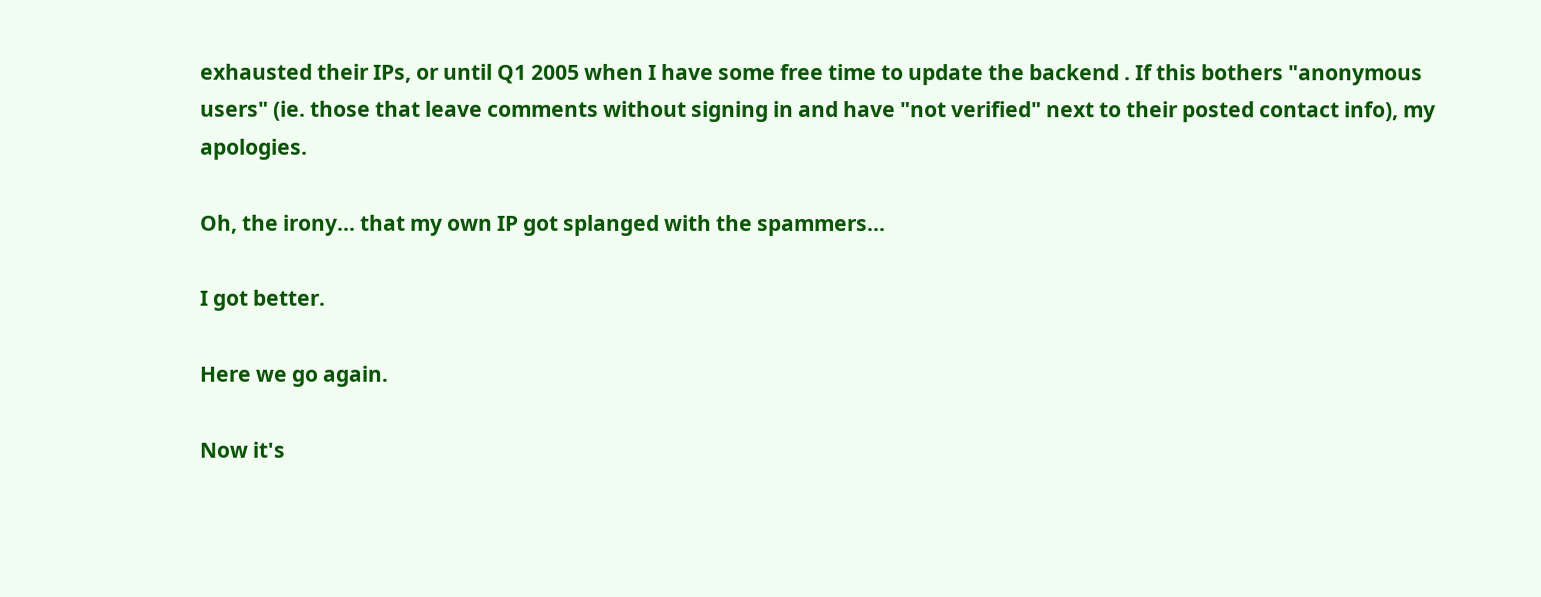exhausted their IPs, or until Q1 2005 when I have some free time to update the backend . If this bothers "anonymous users" (ie. those that leave comments without signing in and have "not verified" next to their posted contact info), my apologies.

Oh, the irony... that my own IP got splanged with the spammers...

I got better.

Here we go again.

Now it's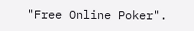"Free Online Poker".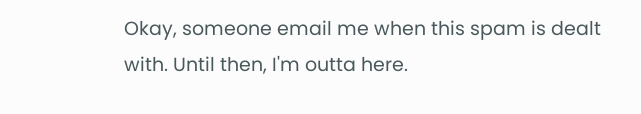Okay, someone email me when this spam is dealt with. Until then, I'm outta here.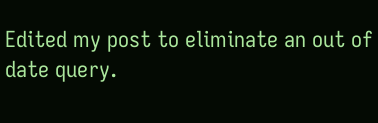Edited my post to eliminate an out of date query.